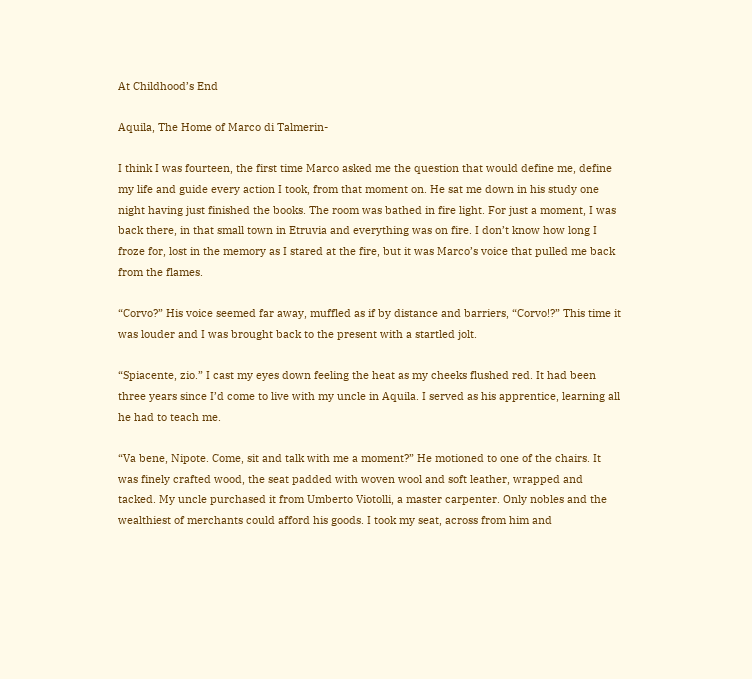At Childhood’s End

Aquila, The Home of Marco di Talmerin-

I think I was fourteen, the first time Marco asked me the question that would define me, define my life and guide every action I took, from that moment on. He sat me down in his study one night having just finished the books. The room was bathed in fire light. For just a moment, I was back there, in that small town in Etruvia and everything was on fire. I don’t know how long I froze for, lost in the memory as I stared at the fire, but it was Marco’s voice that pulled me back from the flames.

“Corvo?” His voice seemed far away, muffled as if by distance and barriers, “Corvo!?” This time it was louder and I was brought back to the present with a startled jolt.

“Spiacente, zio.” I cast my eyes down feeling the heat as my cheeks flushed red. It had been three years since I’d come to live with my uncle in Aquila. I served as his apprentice, learning all he had to teach me.

“Va bene, Nipote. Come, sit and talk with me a moment?” He motioned to one of the chairs. It was finely crafted wood, the seat padded with woven wool and soft leather, wrapped and tacked. My uncle purchased it from Umberto Viotolli, a master carpenter. Only nobles and the wealthiest of merchants could afford his goods. I took my seat, across from him and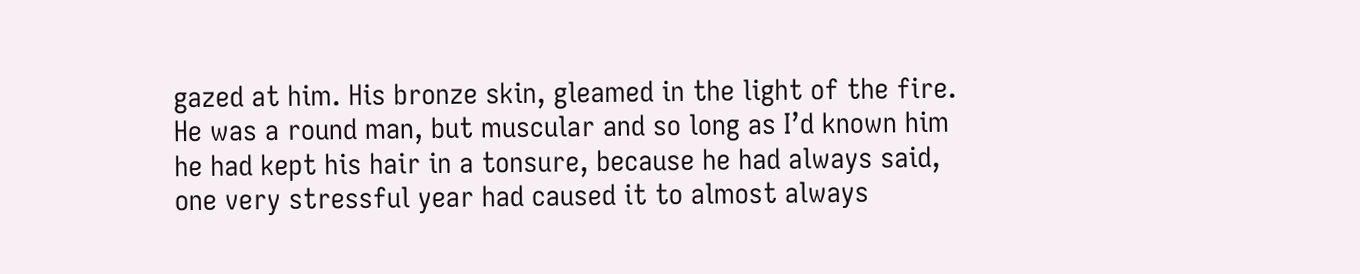gazed at him. His bronze skin, gleamed in the light of the fire. He was a round man, but muscular and so long as I’d known him he had kept his hair in a tonsure, because he had always said, one very stressful year had caused it to almost always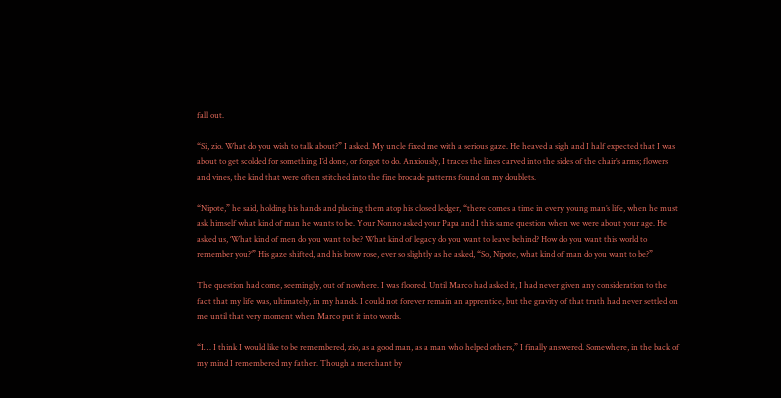fall out.

“Si, zio. What do you wish to talk about?” I asked. My uncle fixed me with a serious gaze. He heaved a sigh and I half expected that I was about to get scolded for something I’d done, or forgot to do. Anxiously, I traces the lines carved into the sides of the chair’s arms; flowers and vines, the kind that were often stitched into the fine brocade patterns found on my doublets.

“Nipote,” he said, holding his hands and placing them atop his closed ledger, “there comes a time in every young man’s life, when he must ask himself what kind of man he wants to be. Your Nonno asked your Papa and I this same question when we were about your age. He asked us, ‘What kind of men do you want to be? What kind of legacy do you want to leave behind? How do you want this world to remember you?’” His gaze shifted, and his brow rose, ever so slightly as he asked, “So, Nipote, what kind of man do you want to be?”

The question had come, seemingly, out of nowhere. I was floored. Until Marco had asked it, I had never given any consideration to the fact that my life was, ultimately, in my hands. I could not forever remain an apprentice, but the gravity of that truth had never settled on me until that very moment when Marco put it into words.

“I… I think I would like to be remembered, zio, as a good man, as a man who helped others,” I finally answered. Somewhere, in the back of my mind I remembered my father. Though a merchant by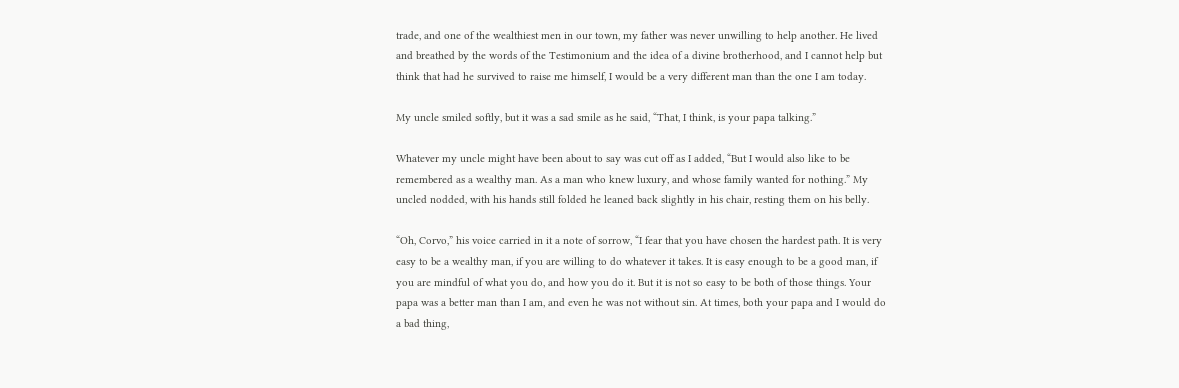trade, and one of the wealthiest men in our town, my father was never unwilling to help another. He lived and breathed by the words of the Testimonium and the idea of a divine brotherhood, and I cannot help but think that had he survived to raise me himself, I would be a very different man than the one I am today.

My uncle smiled softly, but it was a sad smile as he said, “That, I think, is your papa talking.”

Whatever my uncle might have been about to say was cut off as I added, “But I would also like to be remembered as a wealthy man. As a man who knew luxury, and whose family wanted for nothing.” My uncled nodded, with his hands still folded he leaned back slightly in his chair, resting them on his belly.

“Oh, Corvo,” his voice carried in it a note of sorrow, “I fear that you have chosen the hardest path. It is very easy to be a wealthy man, if you are willing to do whatever it takes. It is easy enough to be a good man, if you are mindful of what you do, and how you do it. But it is not so easy to be both of those things. Your papa was a better man than I am, and even he was not without sin. At times, both your papa and I would do a bad thing,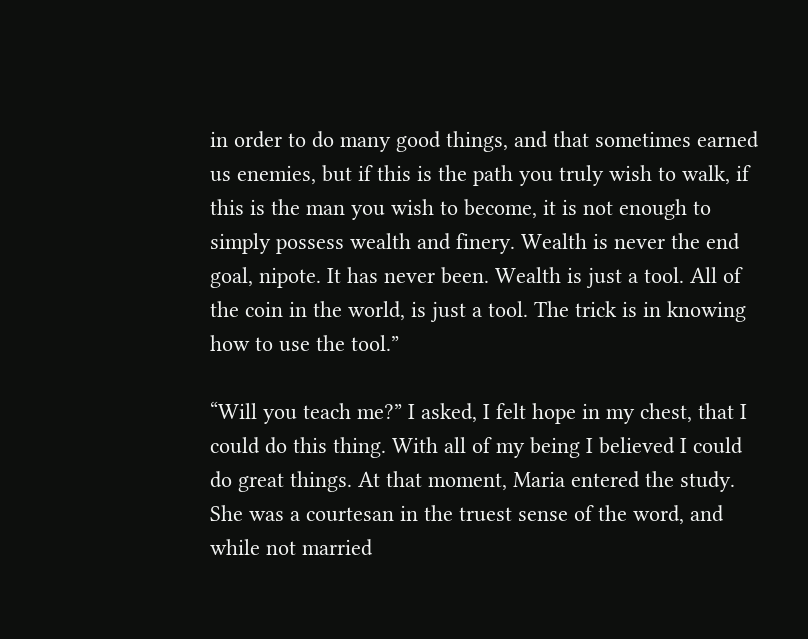in order to do many good things, and that sometimes earned us enemies, but if this is the path you truly wish to walk, if this is the man you wish to become, it is not enough to simply possess wealth and finery. Wealth is never the end goal, nipote. It has never been. Wealth is just a tool. All of the coin in the world, is just a tool. The trick is in knowing how to use the tool.”

“Will you teach me?” I asked, I felt hope in my chest, that I could do this thing. With all of my being I believed I could do great things. At that moment, Maria entered the study. She was a courtesan in the truest sense of the word, and while not married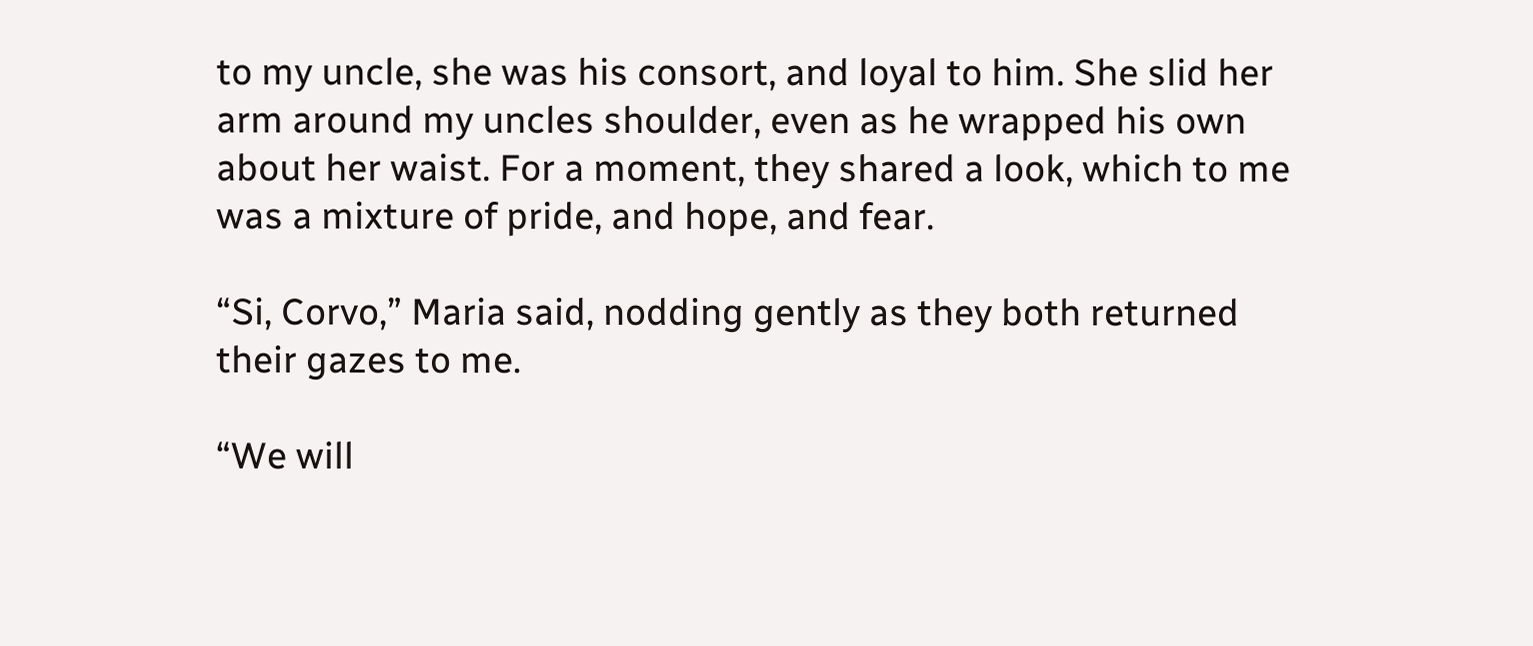to my uncle, she was his consort, and loyal to him. She slid her arm around my uncles shoulder, even as he wrapped his own about her waist. For a moment, they shared a look, which to me was a mixture of pride, and hope, and fear.

“Si, Corvo,” Maria said, nodding gently as they both returned their gazes to me.

“We will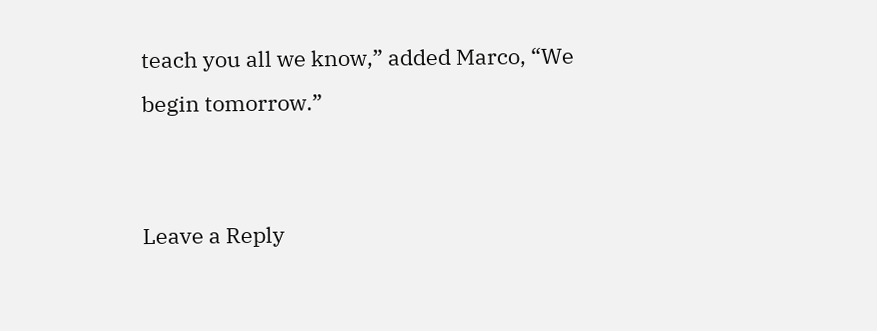teach you all we know,” added Marco, “We begin tomorrow.”


Leave a Reply